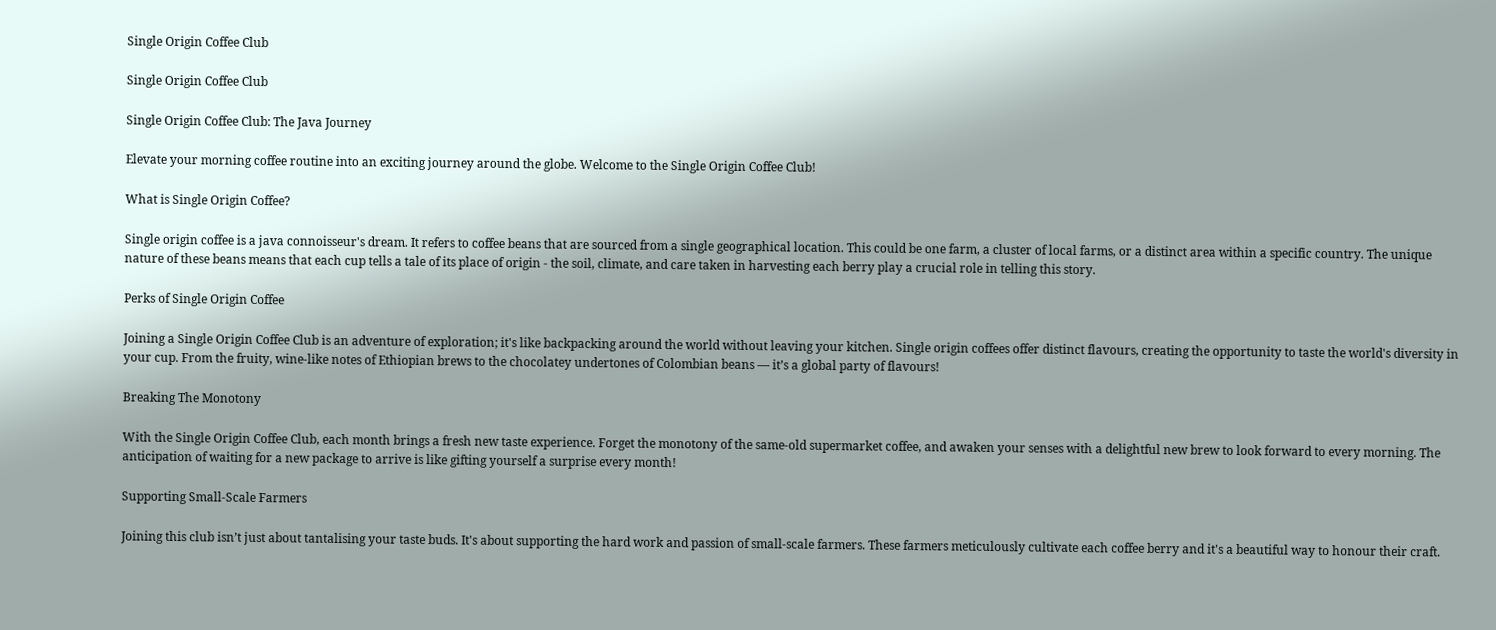Single Origin Coffee Club

Single Origin Coffee Club

Single Origin Coffee Club: The Java Journey

Elevate your morning coffee routine into an exciting journey around the globe. Welcome to the Single Origin Coffee Club!

What is Single Origin Coffee?

Single origin coffee is a java connoisseur's dream. It refers to coffee beans that are sourced from a single geographical location. This could be one farm, a cluster of local farms, or a distinct area within a specific country. The unique nature of these beans means that each cup tells a tale of its place of origin - the soil, climate, and care taken in harvesting each berry play a crucial role in telling this story.

Perks of Single Origin Coffee

Joining a Single Origin Coffee Club is an adventure of exploration; it's like backpacking around the world without leaving your kitchen. Single origin coffees offer distinct flavours, creating the opportunity to taste the world's diversity in your cup. From the fruity, wine-like notes of Ethiopian brews to the chocolatey undertones of Colombian beans — it’s a global party of flavours!

Breaking The Monotony

With the Single Origin Coffee Club, each month brings a fresh new taste experience. Forget the monotony of the same-old supermarket coffee, and awaken your senses with a delightful new brew to look forward to every morning. The anticipation of waiting for a new package to arrive is like gifting yourself a surprise every month!

Supporting Small-Scale Farmers

Joining this club isn’t just about tantalising your taste buds. It's about supporting the hard work and passion of small-scale farmers. These farmers meticulously cultivate each coffee berry and it's a beautiful way to honour their craft.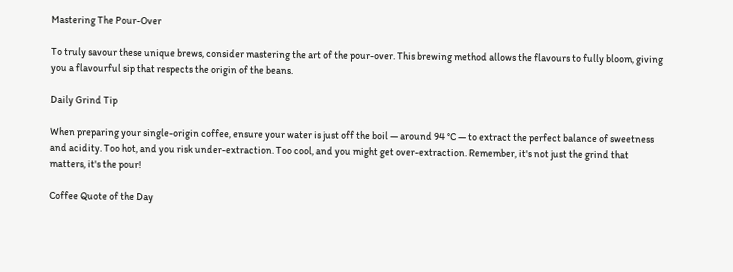Mastering The Pour-Over

To truly savour these unique brews, consider mastering the art of the pour-over. This brewing method allows the flavours to fully bloom, giving you a flavourful sip that respects the origin of the beans.

Daily Grind Tip

When preparing your single-origin coffee, ensure your water is just off the boil — around 94 °C — to extract the perfect balance of sweetness and acidity. Too hot, and you risk under-extraction. Too cool, and you might get over-extraction. Remember, it's not just the grind that matters, it's the pour!

Coffee Quote of the Day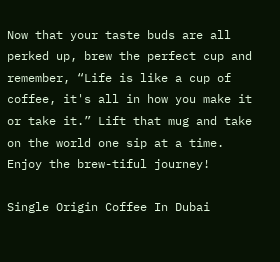Now that your taste buds are all perked up, brew the perfect cup and remember, “Life is like a cup of coffee, it's all in how you make it or take it.” Lift that mug and take on the world one sip at a time. Enjoy the brew-tiful journey!

Single Origin Coffee In Dubai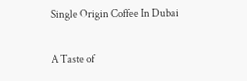Single Origin Coffee In Dubai

A Taste of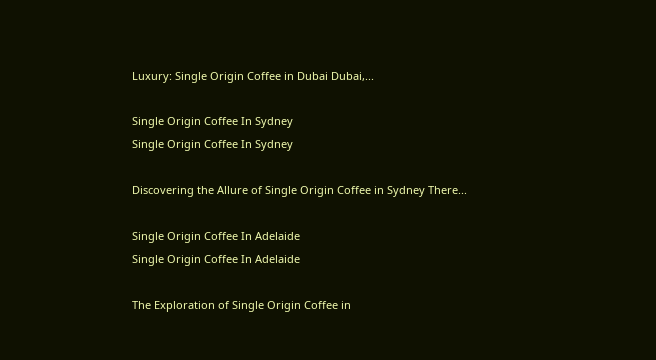Luxury: Single Origin Coffee in Dubai Dubai,...

Single Origin Coffee In Sydney
Single Origin Coffee In Sydney

Discovering the Allure of Single Origin Coffee in Sydney There...

Single Origin Coffee In Adelaide
Single Origin Coffee In Adelaide

The Exploration of Single Origin Coffee in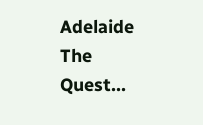Adelaide The Quest...